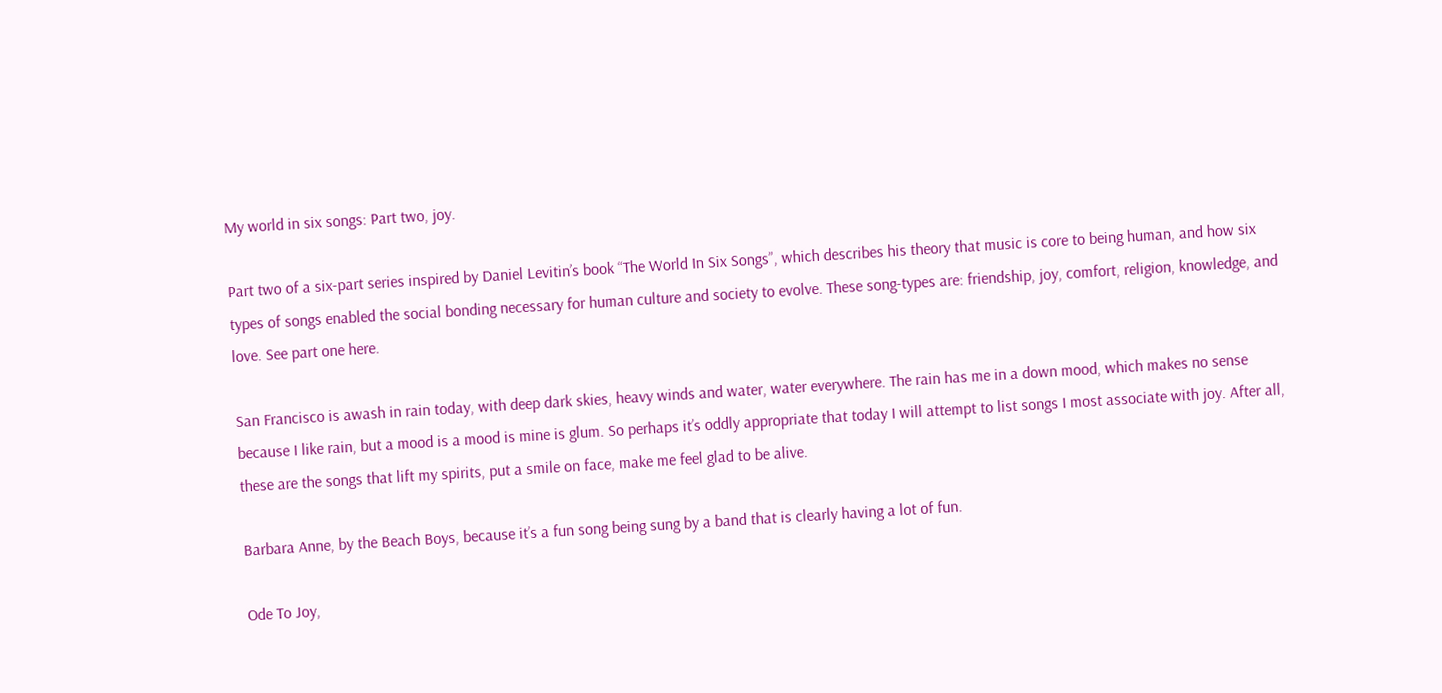My world in six songs: Part two, joy.

Part two of a six-part series inspired by Daniel Levitin’s book “The World In Six Songs”, which describes his theory that music is core to being human, and how six types of songs enabled the social bonding necessary for human culture and society to evolve. These song-types are: friendship, joy, comfort, religion, knowledge, and love. See part one here.

San Francisco is awash in rain today, with deep dark skies, heavy winds and water, water everywhere. The rain has me in a down mood, which makes no sense because I like rain, but a mood is a mood is mine is glum. So perhaps it’s oddly appropriate that today I will attempt to list songs I most associate with joy. After all, these are the songs that lift my spirits, put a smile on face, make me feel glad to be alive.

Barbara Anne, by the Beach Boys, because it’s a fun song being sung by a band that is clearly having a lot of fun.

Ode To Joy,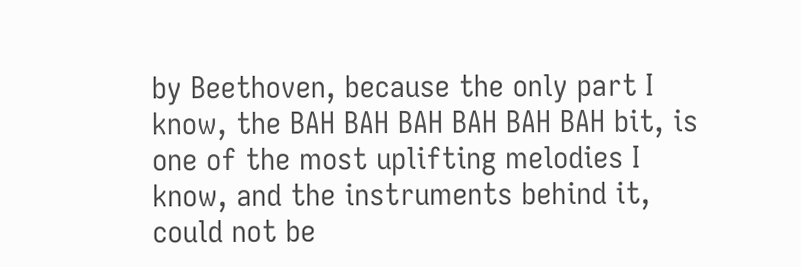by Beethoven, because the only part I know, the BAH BAH BAH BAH BAH BAH bit, is one of the most uplifting melodies I know, and the instruments behind it, could not be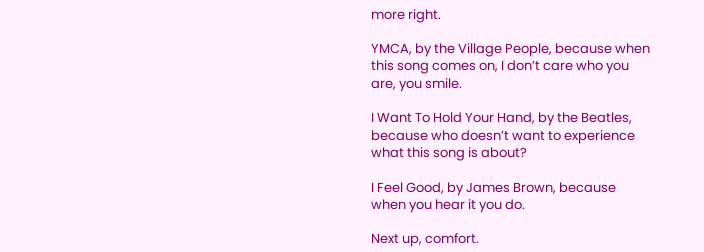more right.

YMCA, by the Village People, because when this song comes on, I don’t care who you are, you smile.

I Want To Hold Your Hand, by the Beatles, because who doesn’t want to experience what this song is about?

I Feel Good, by James Brown, because when you hear it you do.

Next up, comfort.